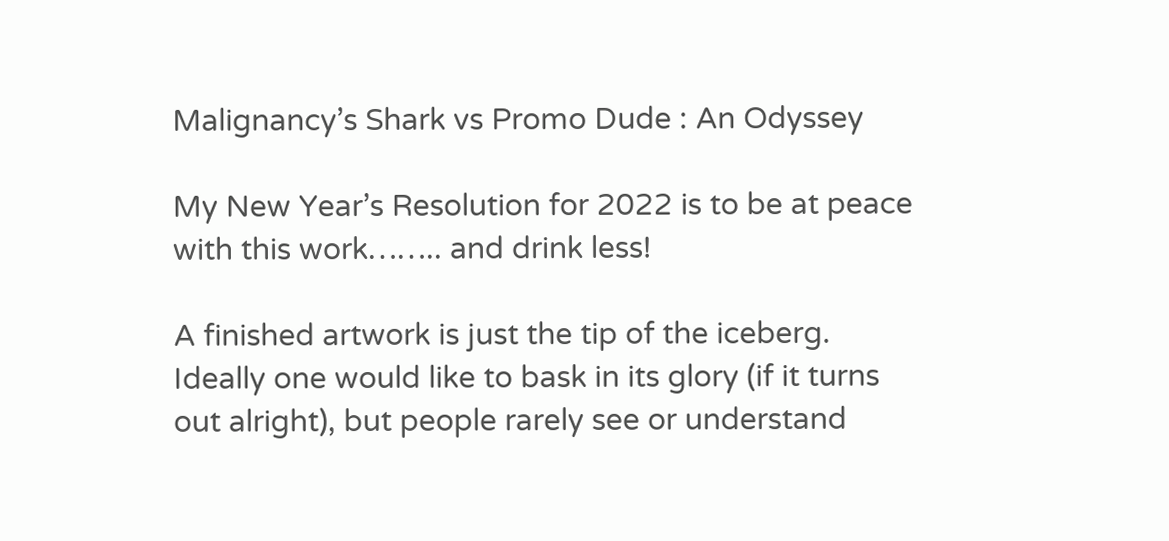Malignancy’s Shark vs Promo Dude : An Odyssey

My New Year’s Resolution for 2022 is to be at peace with this work…….. and drink less!

A finished artwork is just the tip of the iceberg. Ideally one would like to bask in its glory (if it turns out alright), but people rarely see or understand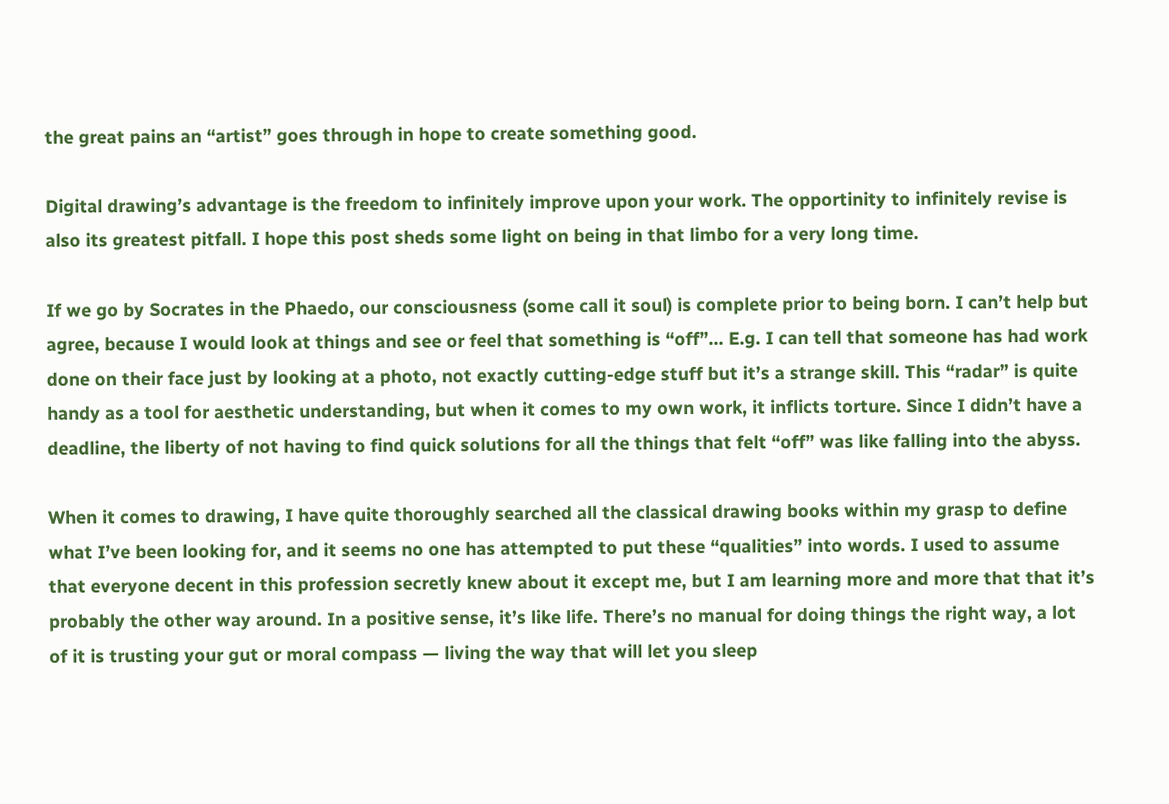the great pains an “artist” goes through in hope to create something good.

Digital drawing’s advantage is the freedom to infinitely improve upon your work. The opportinity to infinitely revise is also its greatest pitfall. I hope this post sheds some light on being in that limbo for a very long time.

If we go by Socrates in the Phaedo, our consciousness (some call it soul) is complete prior to being born. I can’t help but agree, because I would look at things and see or feel that something is “off”… E.g. I can tell that someone has had work done on their face just by looking at a photo, not exactly cutting-edge stuff but it’s a strange skill. This “radar” is quite handy as a tool for aesthetic understanding, but when it comes to my own work, it inflicts torture. Since I didn’t have a deadline, the liberty of not having to find quick solutions for all the things that felt “off” was like falling into the abyss.

When it comes to drawing, I have quite thoroughly searched all the classical drawing books within my grasp to define what I’ve been looking for, and it seems no one has attempted to put these “qualities” into words. I used to assume that everyone decent in this profession secretly knew about it except me, but I am learning more and more that that it’s probably the other way around. In a positive sense, it’s like life. There’s no manual for doing things the right way, a lot of it is trusting your gut or moral compass — living the way that will let you sleep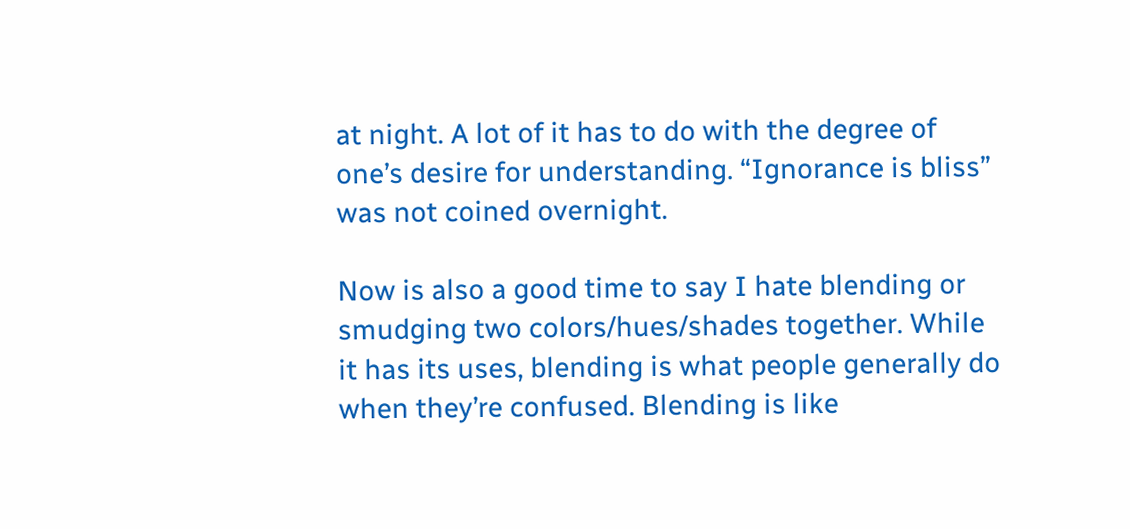at night. A lot of it has to do with the degree of one’s desire for understanding. “Ignorance is bliss” was not coined overnight.

Now is also a good time to say I hate blending or smudging two colors/hues/shades together. While it has its uses, blending is what people generally do when they’re confused. Blending is like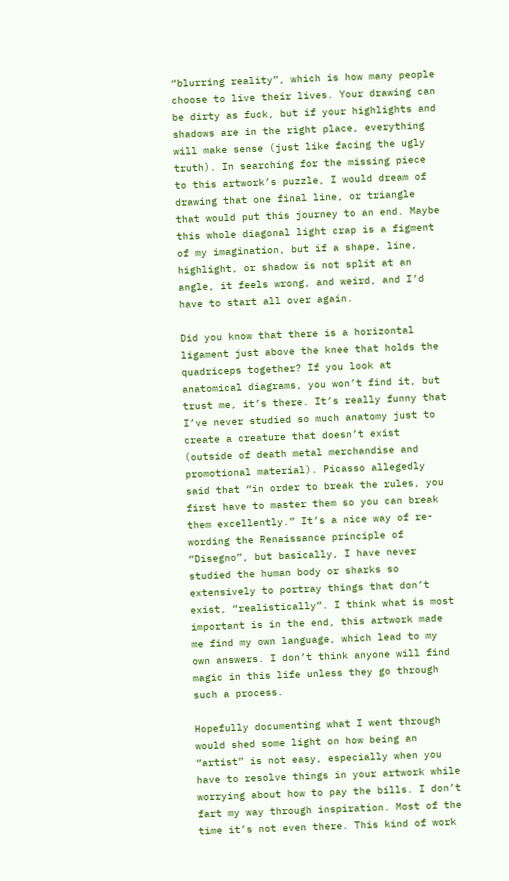“blurring reality”, which is how many people choose to live their lives. Your drawing can be dirty as fuck, but if your highlights and shadows are in the right place, everything will make sense (just like facing the ugly truth). In searching for the missing piece to this artwork’s puzzle, I would dream of drawing that one final line, or triangle that would put this journey to an end. Maybe this whole diagonal light crap is a figment of my imagination, but if a shape, line, highlight, or shadow is not split at an angle, it feels wrong, and weird, and I’d have to start all over again.

Did you know that there is a horizontal ligament just above the knee that holds the quadriceps together? If you look at anatomical diagrams, you won’t find it, but trust me, it’s there. It’s really funny that I’ve never studied so much anatomy just to create a creature that doesn’t exist (outside of death metal merchandise and promotional material). Picasso allegedly said that “in order to break the rules, you first have to master them so you can break them excellently.” It’s a nice way of re-wording the Renaissance principle of “Disegno”, but basically, I have never studied the human body or sharks so extensively to portray things that don’t exist, “realistically”. I think what is most important is in the end, this artwork made me find my own language, which lead to my own answers. I don’t think anyone will find magic in this life unless they go through such a process.

Hopefully documenting what I went through would shed some light on how being an “artist” is not easy, especially when you have to resolve things in your artwork while worrying about how to pay the bills. I don’t fart my way through inspiration. Most of the time it’s not even there. This kind of work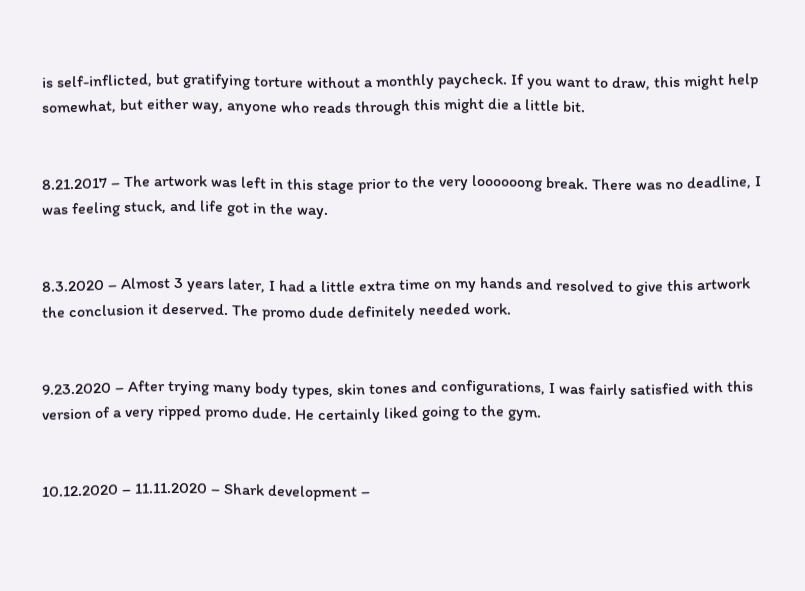is self-inflicted, but gratifying torture without a monthly paycheck. If you want to draw, this might help somewhat, but either way, anyone who reads through this might die a little bit.


8.21.2017 – The artwork was left in this stage prior to the very loooooong break. There was no deadline, I was feeling stuck, and life got in the way.


8.3.2020 – Almost 3 years later, I had a little extra time on my hands and resolved to give this artwork the conclusion it deserved. The promo dude definitely needed work.


9.23.2020 – After trying many body types, skin tones and configurations, I was fairly satisfied with this version of a very ripped promo dude. He certainly liked going to the gym.


10.12.2020 – 11.11.2020 – Shark development –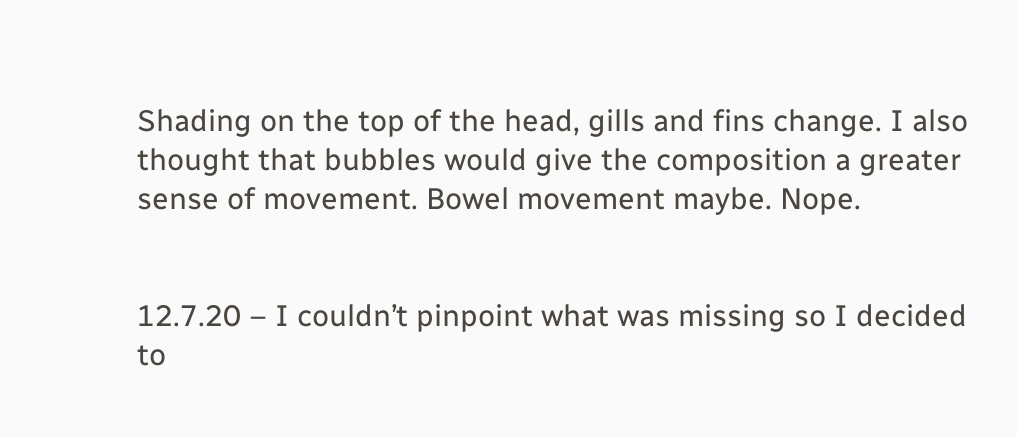Shading on the top of the head, gills and fins change. I also thought that bubbles would give the composition a greater sense of movement. Bowel movement maybe. Nope.


12.7.20 – I couldn’t pinpoint what was missing so I decided to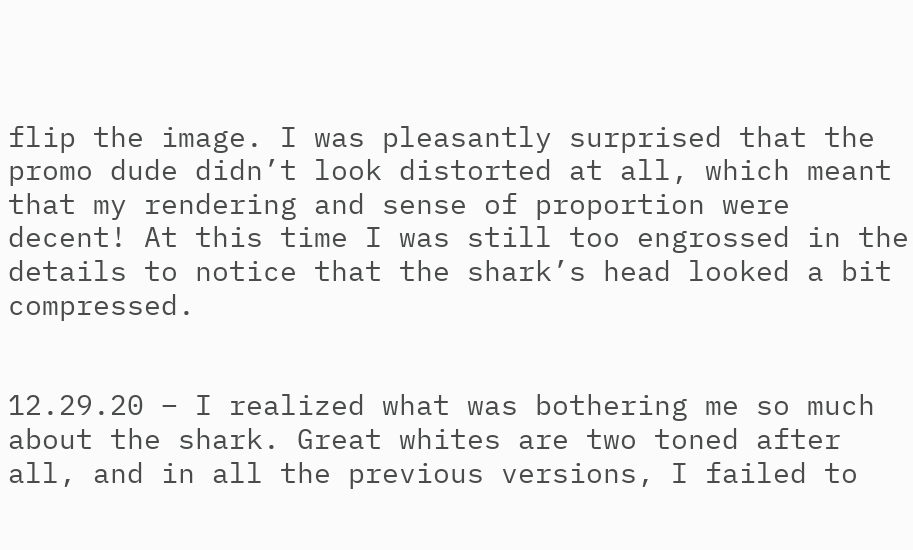flip the image. I was pleasantly surprised that the promo dude didn’t look distorted at all, which meant that my rendering and sense of proportion were decent! At this time I was still too engrossed in the details to notice that the shark’s head looked a bit compressed.


12.29.20 – I realized what was bothering me so much about the shark. Great whites are two toned after all, and in all the previous versions, I failed to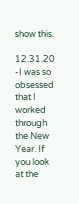show this.

12.31.20 -I was so obsessed that I worked through the New Year. If you look at the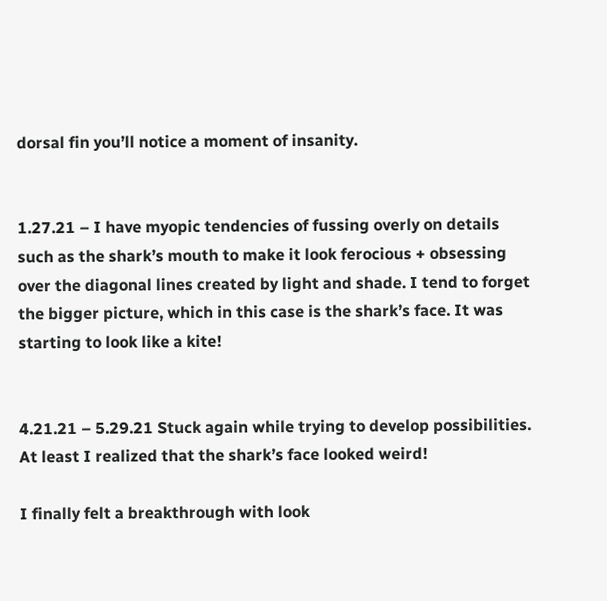dorsal fin you’ll notice a moment of insanity.


1.27.21 – I have myopic tendencies of fussing overly on details such as the shark’s mouth to make it look ferocious + obsessing over the diagonal lines created by light and shade. I tend to forget the bigger picture, which in this case is the shark’s face. It was starting to look like a kite!


4.21.21 – 5.29.21 Stuck again while trying to develop possibilities. At least I realized that the shark’s face looked weird!

I finally felt a breakthrough with look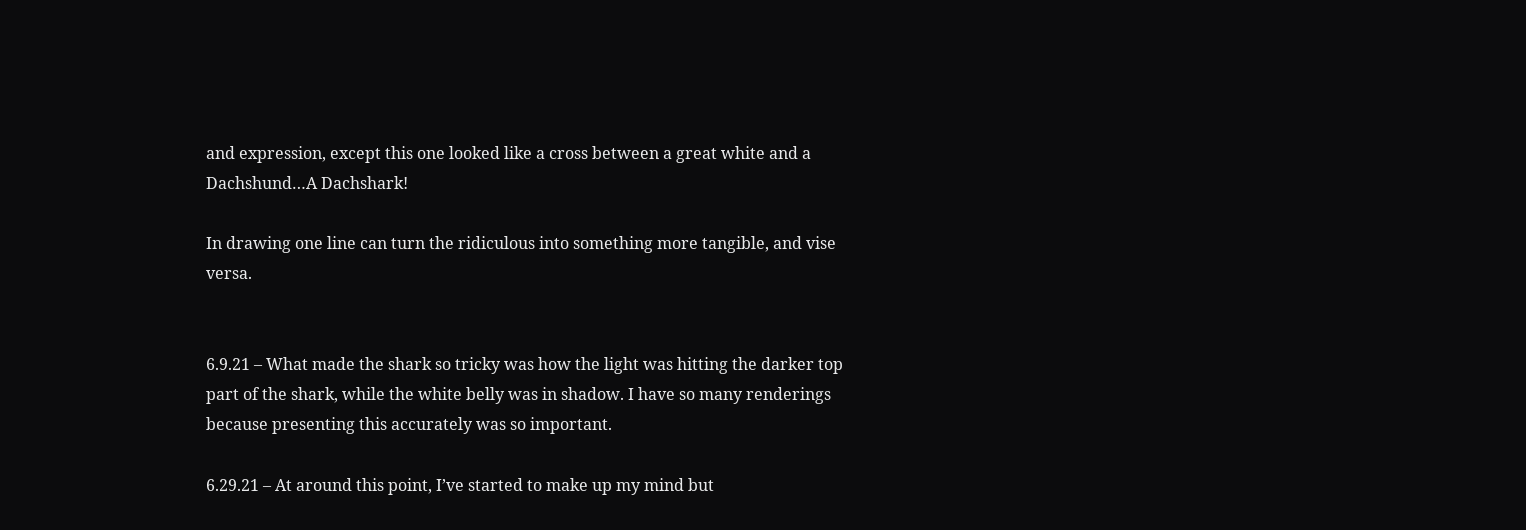and expression, except this one looked like a cross between a great white and a Dachshund…A Dachshark!

In drawing one line can turn the ridiculous into something more tangible, and vise versa.


6.9.21 – What made the shark so tricky was how the light was hitting the darker top part of the shark, while the white belly was in shadow. I have so many renderings because presenting this accurately was so important.

6.29.21 – At around this point, I’ve started to make up my mind but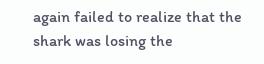again failed to realize that the shark was losing the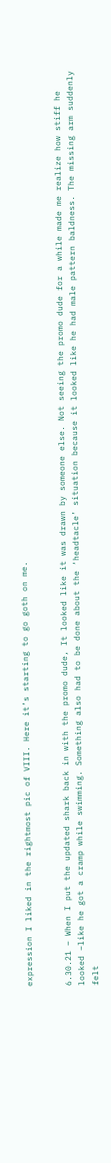expression I liked in the rightmost pic of VIII. Here it’s starting to go goth on me.


6.30.21 – When I put the updated shark back in with the promo dude, It looked like it was drawn by someone else. Not seeing the promo dude for a while made me realize how stiff he looked –like he got a cramp while swimming. Something also had to be done about the ‘headtacle’ situation because it looked like he had male pattern baldness. The missing arm suddenly felt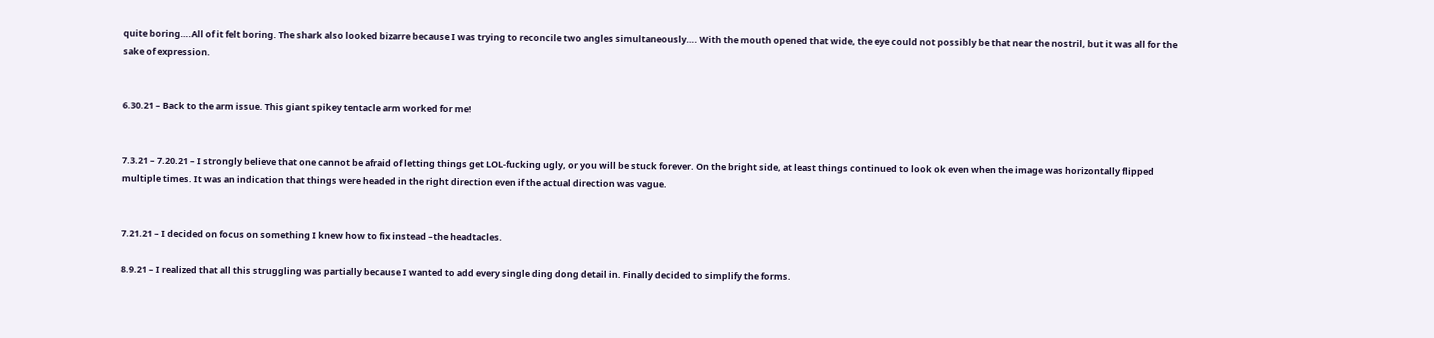quite boring….All of it felt boring. The shark also looked bizarre because I was trying to reconcile two angles simultaneously…. With the mouth opened that wide, the eye could not possibly be that near the nostril, but it was all for the sake of expression.


6.30.21 – Back to the arm issue. This giant spikey tentacle arm worked for me!


7.3.21 – 7.20.21 – I strongly believe that one cannot be afraid of letting things get LOL-fucking ugly, or you will be stuck forever. On the bright side, at least things continued to look ok even when the image was horizontally flipped multiple times. It was an indication that things were headed in the right direction even if the actual direction was vague.


7.21.21 – I decided on focus on something I knew how to fix instead –the headtacles.

8.9.21 – I realized that all this struggling was partially because I wanted to add every single ding dong detail in. Finally decided to simplify the forms.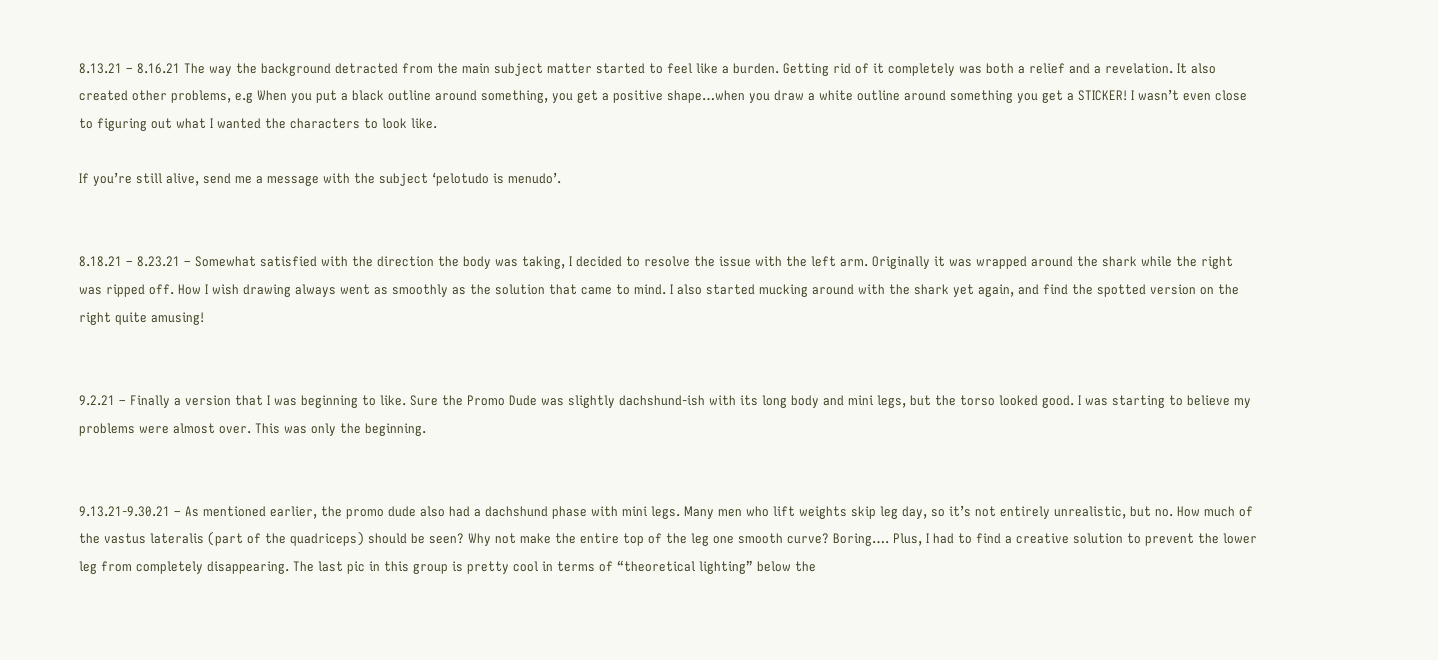8.13.21 – 8.16.21 The way the background detracted from the main subject matter started to feel like a burden. Getting rid of it completely was both a relief and a revelation. It also created other problems, e.g When you put a black outline around something, you get a positive shape…when you draw a white outline around something you get a STICKER! I wasn’t even close to figuring out what I wanted the characters to look like.

If you’re still alive, send me a message with the subject ‘pelotudo is menudo’.


8.18.21 – 8.23.21 – Somewhat satisfied with the direction the body was taking, I decided to resolve the issue with the left arm. Originally it was wrapped around the shark while the right was ripped off. How I wish drawing always went as smoothly as the solution that came to mind. I also started mucking around with the shark yet again, and find the spotted version on the right quite amusing!


9.2.21 – Finally a version that I was beginning to like. Sure the Promo Dude was slightly dachshund-ish with its long body and mini legs, but the torso looked good. I was starting to believe my problems were almost over. This was only the beginning.


9.13.21-9.30.21 – As mentioned earlier, the promo dude also had a dachshund phase with mini legs. Many men who lift weights skip leg day, so it’s not entirely unrealistic, but no. How much of the vastus lateralis (part of the quadriceps) should be seen? Why not make the entire top of the leg one smooth curve? Boring…. Plus, I had to find a creative solution to prevent the lower leg from completely disappearing. The last pic in this group is pretty cool in terms of “theoretical lighting” below the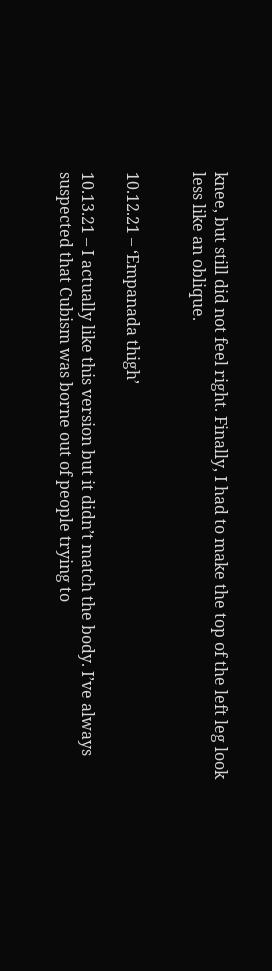knee, but still did not feel right. Finally, I had to make the top of the left leg look less like an oblique.


10.12.21 – ‘Empanada thigh’

10.13.21 – I actually like this version but it didn’t match the body. I’ve always suspected that Cubism was borne out of people trying to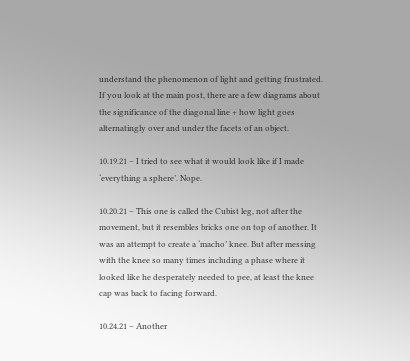understand the phenomenon of light and getting frustrated. If you look at the main post, there are a few diagrams about the significance of the diagonal line + how light goes alternatingly over and under the facets of an object.

10.19.21 – I tried to see what it would look like if I made ‘everything a sphere’. Nope.

10.20.21 – This one is called the Cubist leg, not after the movement, but it resembles bricks one on top of another. It was an attempt to create a ‘macho’ knee. But after messing with the knee so many times including a phase where it looked like he desperately needed to pee, at least the knee cap was back to facing forward.

10.24.21 – Another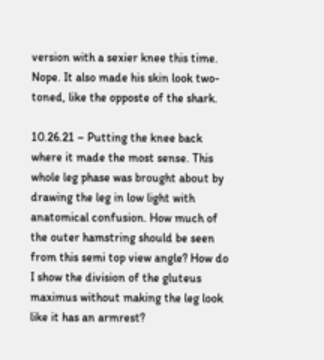version with a sexier knee this time. Nope. It also made his skin look two-toned, like the opposte of the shark.

10.26.21 – Putting the knee back where it made the most sense. This whole leg phase was brought about by drawing the leg in low light with anatomical confusion. How much of the outer hamstring should be seen from this semi top view angle? How do I show the division of the gluteus maximus without making the leg look like it has an armrest?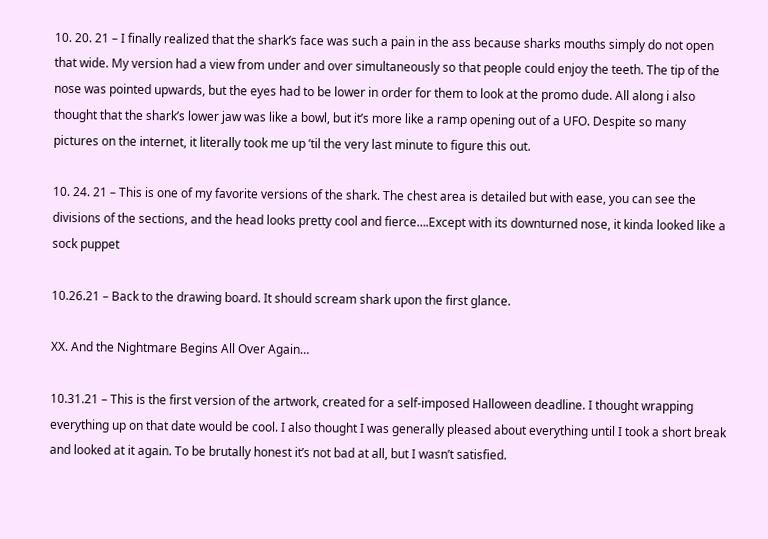10. 20. 21 – I finally realized that the shark’s face was such a pain in the ass because sharks mouths simply do not open that wide. My version had a view from under and over simultaneously so that people could enjoy the teeth. The tip of the nose was pointed upwards, but the eyes had to be lower in order for them to look at the promo dude. All along i also thought that the shark’s lower jaw was like a bowl, but it’s more like a ramp opening out of a UFO. Despite so many pictures on the internet, it literally took me up ’til the very last minute to figure this out.

10. 24. 21 – This is one of my favorite versions of the shark. The chest area is detailed but with ease, you can see the divisions of the sections, and the head looks pretty cool and fierce….Except with its downturned nose, it kinda looked like a sock puppet

10.26.21 – Back to the drawing board. It should scream shark upon the first glance.

XX. And the Nightmare Begins All Over Again…

10.31.21 – This is the first version of the artwork, created for a self-imposed Halloween deadline. I thought wrapping everything up on that date would be cool. I also thought I was generally pleased about everything until I took a short break and looked at it again. To be brutally honest it’s not bad at all, but I wasn’t satisfied.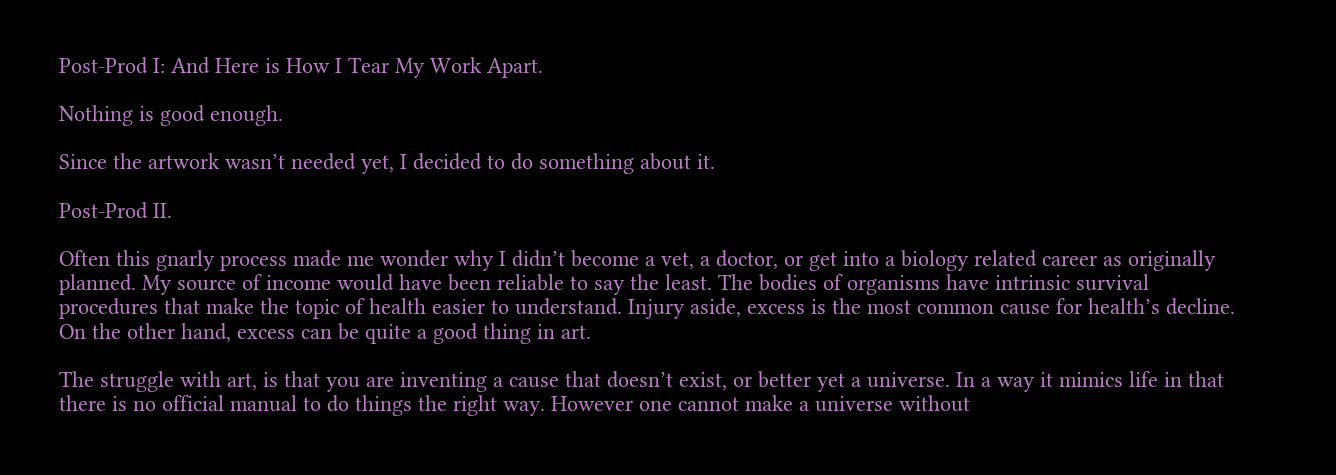Post-Prod I: And Here is How I Tear My Work Apart.

Nothing is good enough.

Since the artwork wasn’t needed yet, I decided to do something about it.

Post-Prod II.

Often this gnarly process made me wonder why I didn’t become a vet, a doctor, or get into a biology related career as originally planned. My source of income would have been reliable to say the least. The bodies of organisms have intrinsic survival procedures that make the topic of health easier to understand. Injury aside, excess is the most common cause for health’s decline. On the other hand, excess can be quite a good thing in art.

The struggle with art, is that you are inventing a cause that doesn’t exist, or better yet a universe. In a way it mimics life in that there is no official manual to do things the right way. However one cannot make a universe without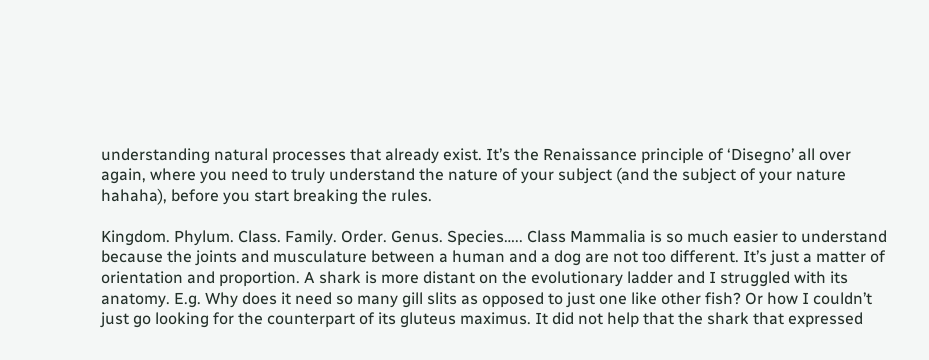understanding natural processes that already exist. It’s the Renaissance principle of ‘Disegno’ all over again, where you need to truly understand the nature of your subject (and the subject of your nature hahaha), before you start breaking the rules.

Kingdom. Phylum. Class. Family. Order. Genus. Species….. Class Mammalia is so much easier to understand because the joints and musculature between a human and a dog are not too different. It’s just a matter of orientation and proportion. A shark is more distant on the evolutionary ladder and I struggled with its anatomy. E.g. Why does it need so many gill slits as opposed to just one like other fish? Or how I couldn’t just go looking for the counterpart of its gluteus maximus. It did not help that the shark that expressed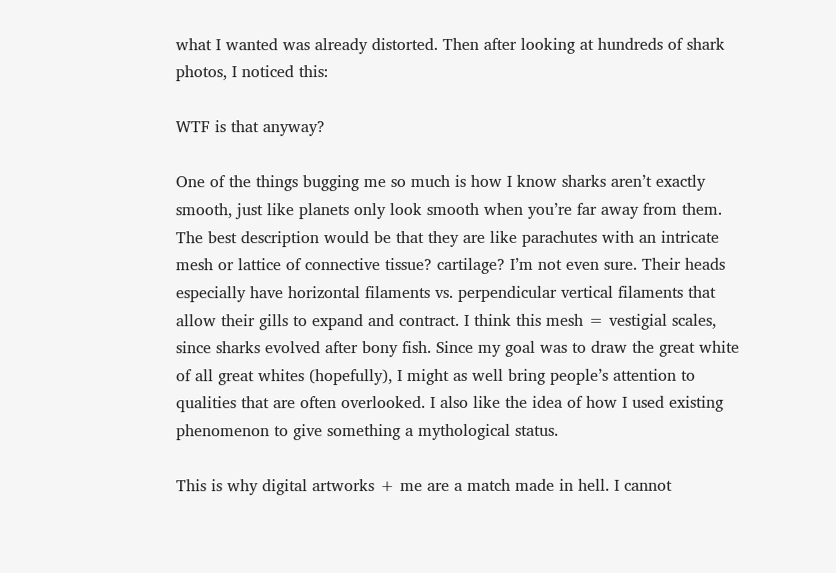what I wanted was already distorted. Then after looking at hundreds of shark photos, I noticed this:

WTF is that anyway?

One of the things bugging me so much is how I know sharks aren’t exactly smooth, just like planets only look smooth when you’re far away from them. The best description would be that they are like parachutes with an intricate mesh or lattice of connective tissue? cartilage? I’m not even sure. Their heads especially have horizontal filaments vs. perpendicular vertical filaments that allow their gills to expand and contract. I think this mesh = vestigial scales, since sharks evolved after bony fish. Since my goal was to draw the great white of all great whites (hopefully), I might as well bring people’s attention to qualities that are often overlooked. I also like the idea of how I used existing phenomenon to give something a mythological status.

This is why digital artworks + me are a match made in hell. I cannot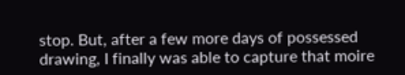stop. But, after a few more days of possessed drawing, I finally was able to capture that moire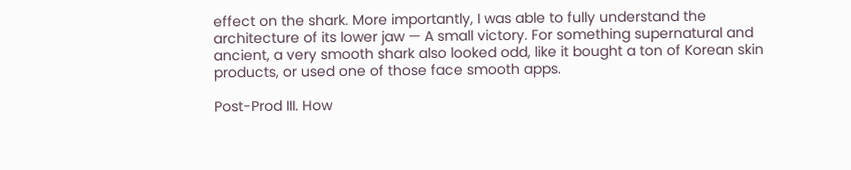effect on the shark. More importantly, I was able to fully understand the architecture of its lower jaw — A small victory. For something supernatural and ancient, a very smooth shark also looked odd, like it bought a ton of Korean skin products, or used one of those face smooth apps.

Post-Prod III. How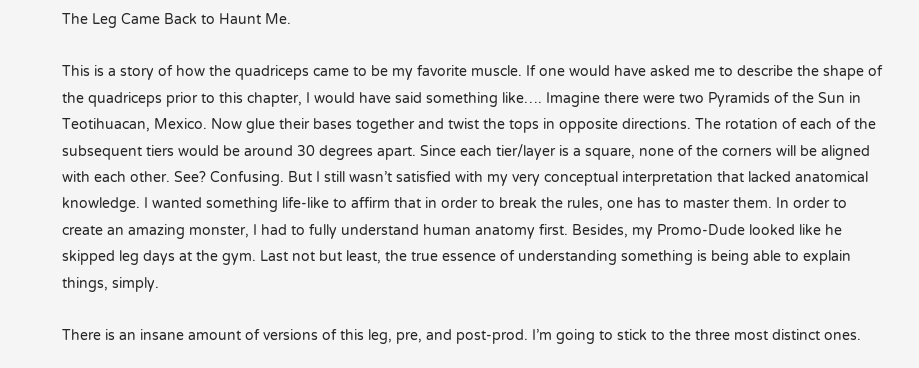The Leg Came Back to Haunt Me.

This is a story of how the quadriceps came to be my favorite muscle. If one would have asked me to describe the shape of the quadriceps prior to this chapter, I would have said something like…. Imagine there were two Pyramids of the Sun in Teotihuacan, Mexico. Now glue their bases together and twist the tops in opposite directions. The rotation of each of the subsequent tiers would be around 30 degrees apart. Since each tier/layer is a square, none of the corners will be aligned with each other. See? Confusing. But I still wasn’t satisfied with my very conceptual interpretation that lacked anatomical knowledge. I wanted something life-like to affirm that in order to break the rules, one has to master them. In order to create an amazing monster, I had to fully understand human anatomy first. Besides, my Promo-Dude looked like he skipped leg days at the gym. Last not but least, the true essence of understanding something is being able to explain things, simply.

There is an insane amount of versions of this leg, pre, and post-prod. I’m going to stick to the three most distinct ones.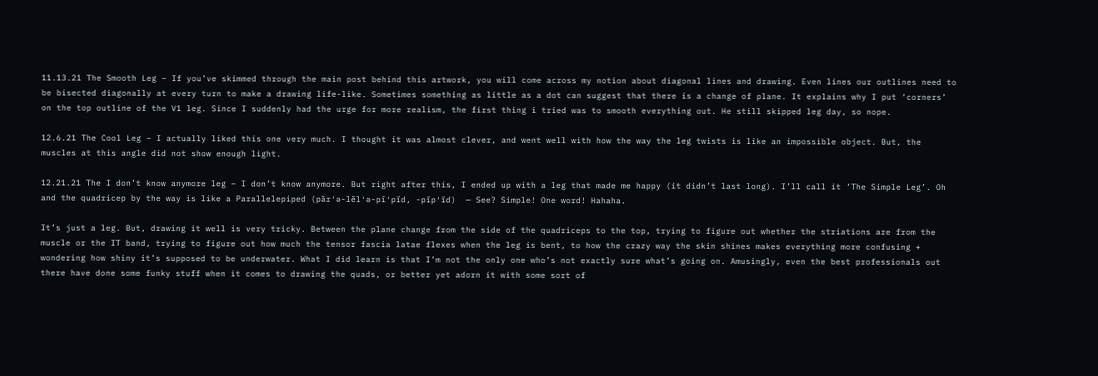11.13.21 The Smooth Leg – If you’ve skimmed through the main post behind this artwork, you will come across my notion about diagonal lines and drawing. Even lines our outlines need to be bisected diagonally at every turn to make a drawing life-like. Sometimes something as little as a dot can suggest that there is a change of plane. It explains why I put ‘corners’ on the top outline of the V1 leg. Since I suddenly had the urge for more realism, the first thing i tried was to smooth everything out. He still skipped leg day, so nope.

12.6.21 The Cool Leg – I actually liked this one very much. I thought it was almost clever, and went well with how the way the leg twists is like an impossible object. But, the muscles at this angle did not show enough light.

12.21.21 The I don’t know anymore leg – I don’t know anymore. But right after this, I ended up with a leg that made me happy (it didn’t last long). I’ll call it ‘The Simple Leg’. Oh and the quadricep by the way is like a Parallelepiped (păr′ə-lĕl′ə-pī′pĭd, -pĭp′ĭd)  — See? Simple! One word! Hahaha.

It’s just a leg. But, drawing it well is very tricky. Between the plane change from the side of the quadriceps to the top, trying to figure out whether the striations are from the muscle or the IT band, trying to figure out how much the tensor fascia latae flexes when the leg is bent, to how the crazy way the skin shines makes everything more confusing + wondering how shiny it’s supposed to be underwater. What I did learn is that I’m not the only one who’s not exactly sure what’s going on. Amusingly, even the best professionals out there have done some funky stuff when it comes to drawing the quads, or better yet adorn it with some sort of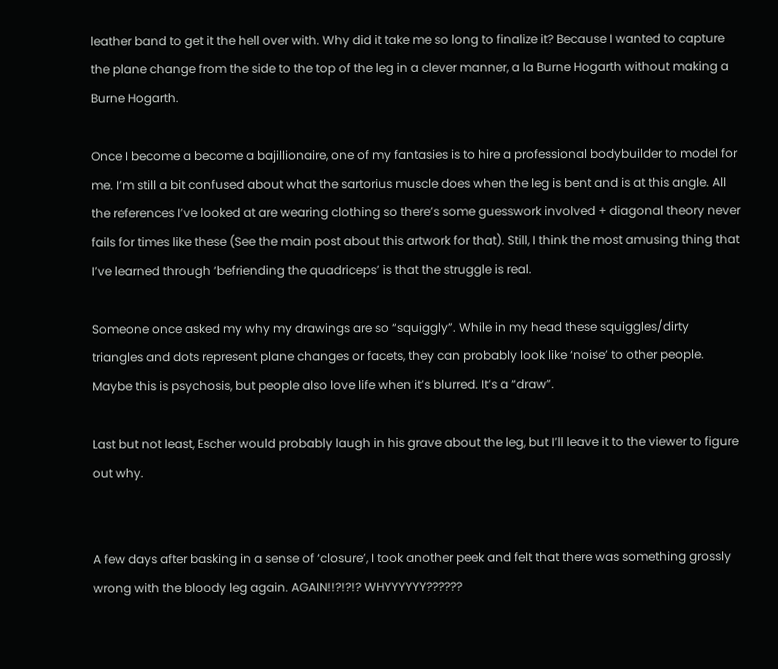leather band to get it the hell over with. Why did it take me so long to finalize it? Because I wanted to capture the plane change from the side to the top of the leg in a clever manner, a la Burne Hogarth without making a Burne Hogarth.

Once I become a become a bajillionaire, one of my fantasies is to hire a professional bodybuilder to model for me. I’m still a bit confused about what the sartorius muscle does when the leg is bent and is at this angle. All the references I’ve looked at are wearing clothing so there’s some guesswork involved + diagonal theory never fails for times like these (See the main post about this artwork for that). Still, I think the most amusing thing that I’ve learned through ‘befriending the quadriceps’ is that the struggle is real.

Someone once asked my why my drawings are so “squiggly”. While in my head these squiggles/dirty triangles and dots represent plane changes or facets, they can probably look like ‘noise’ to other people. Maybe this is psychosis, but people also love life when it’s blurred. It’s a “draw”.

Last but not least, Escher would probably laugh in his grave about the leg, but I’ll leave it to the viewer to figure out why.


A few days after basking in a sense of ‘closure’, I took another peek and felt that there was something grossly wrong with the bloody leg again. AGAIN!!?!?!? WHYYYYYY??????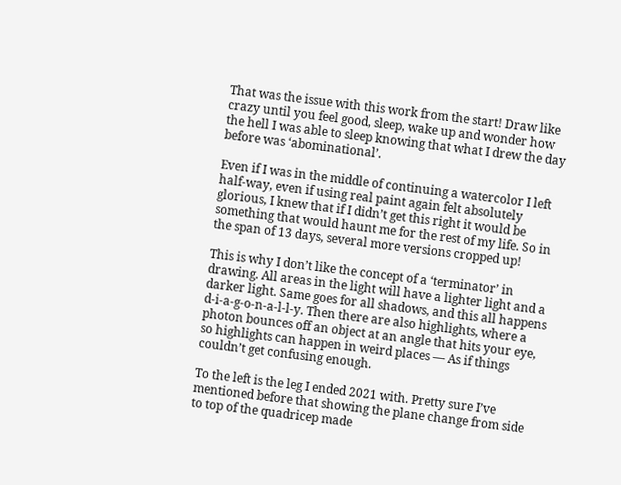That was the issue with this work from the start! Draw like crazy until you feel good, sleep, wake up and wonder how the hell I was able to sleep knowing that what I drew the day before was ‘abominational’.

Even if I was in the middle of continuing a watercolor I left half-way, even if using real paint again felt absolutely glorious, I knew that if I didn’t get this right it would be something that would haunt me for the rest of my life. So in the span of 13 days, several more versions cropped up!

This is why I don’t like the concept of a ‘terminator’ in drawing. All areas in the light will have a lighter light and a darker light. Same goes for all shadows, and this all happens d-i-a-g-o-n-a-l-l-y. Then there are also highlights, where a photon bounces off an object at an angle that hits your eye, so highlights can happen in weird places — As if things couldn’t get confusing enough.

To the left is the leg I ended 2021 with. Pretty sure I’ve mentioned before that showing the plane change from side to top of the quadricep made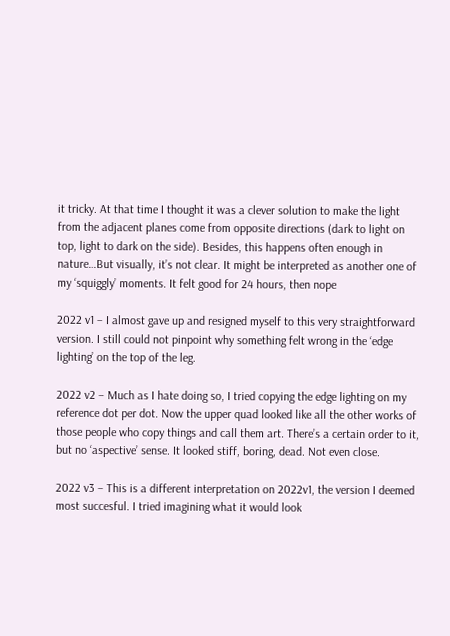it tricky. At that time I thought it was a clever solution to make the light from the adjacent planes come from opposite directions (dark to light on top, light to dark on the side). Besides, this happens often enough in nature…But visually, it’s not clear. It might be interpreted as another one of my ‘squiggly’ moments. It felt good for 24 hours, then nope

2022 v1 – I almost gave up and resigned myself to this very straightforward version. I still could not pinpoint why something felt wrong in the ‘edge lighting’ on the top of the leg.

2022 v2 – Much as I hate doing so, I tried copying the edge lighting on my reference dot per dot. Now the upper quad looked like all the other works of those people who copy things and call them art. There’s a certain order to it, but no ‘aspective’ sense. It looked stiff, boring, dead. Not even close.

2022 v3 – This is a different interpretation on 2022v1, the version I deemed most succesful. I tried imagining what it would look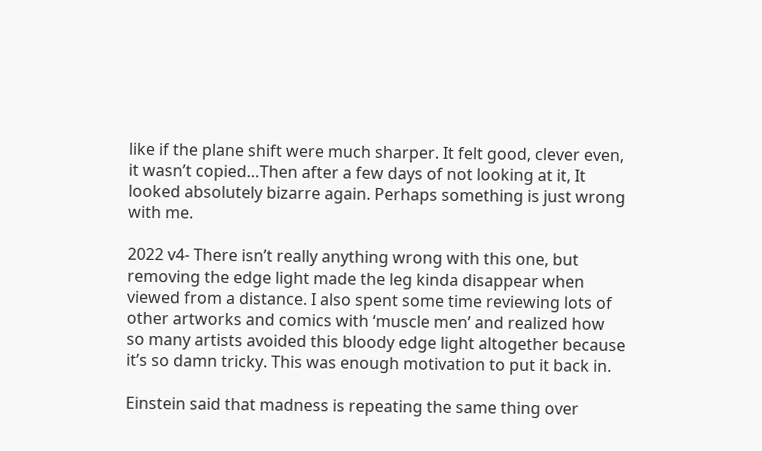like if the plane shift were much sharper. It felt good, clever even, it wasn’t copied…Then after a few days of not looking at it, It looked absolutely bizarre again. Perhaps something is just wrong with me.

2022 v4- There isn’t really anything wrong with this one, but removing the edge light made the leg kinda disappear when viewed from a distance. I also spent some time reviewing lots of other artworks and comics with ‘muscle men’ and realized how so many artists avoided this bloody edge light altogether because it’s so damn tricky. This was enough motivation to put it back in.

Einstein said that madness is repeating the same thing over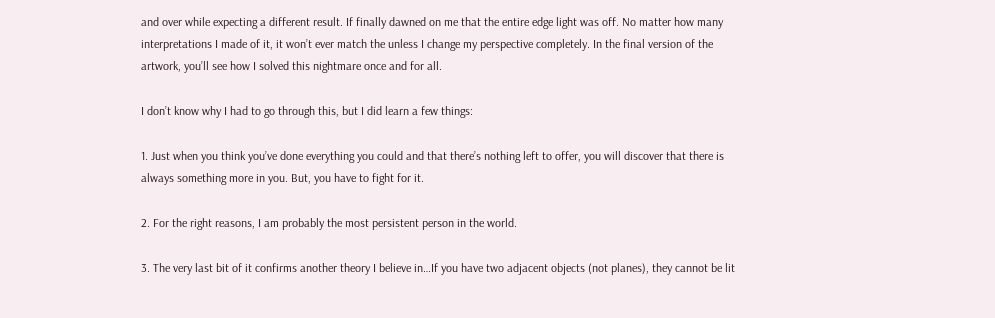and over while expecting a different result. If finally dawned on me that the entire edge light was off. No matter how many interpretations I made of it, it won’t ever match the unless I change my perspective completely. In the final version of the artwork, you’ll see how I solved this nightmare once and for all.

I don’t know why I had to go through this, but I did learn a few things:

1. Just when you think you’ve done everything you could and that there’s nothing left to offer, you will discover that there is always something more in you. But, you have to fight for it.

2. For the right reasons, I am probably the most persistent person in the world.

3. The very last bit of it confirms another theory I believe in…If you have two adjacent objects (not planes), they cannot be lit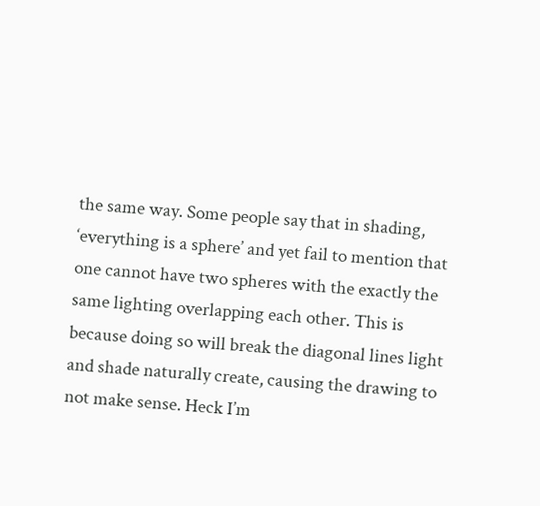the same way. Some people say that in shading, ‘everything is a sphere’ and yet fail to mention that one cannot have two spheres with the exactly the same lighting overlapping each other. This is because doing so will break the diagonal lines light and shade naturally create, causing the drawing to not make sense. Heck I’m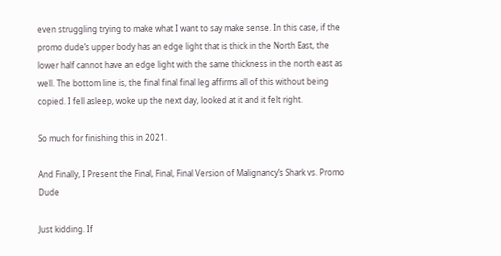even struggling trying to make what I want to say make sense. In this case, if the promo dude’s upper body has an edge light that is thick in the North East, the lower half cannot have an edge light with the same thickness in the north east as well. The bottom line is, the final final final leg affirms all of this without being copied. I fell asleep, woke up the next day, looked at it and it felt right.

So much for finishing this in 2021.

And Finally, I Present the Final, Final, Final Version of Malignancy’s Shark vs. Promo Dude

Just kidding. If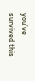you’ve survived this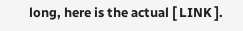long, here is the actual [ LINK ].